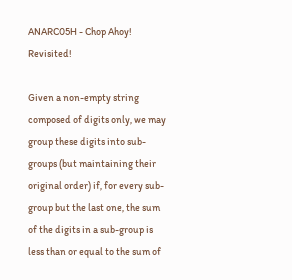ANARC05H - Chop Ahoy! Revisited!

Given a non-empty string composed of digits only, we may group these digits into sub-groups (but maintaining their original order) if, for every sub-group but the last one, the sum of the digits in a sub-group is less than or equal to the sum of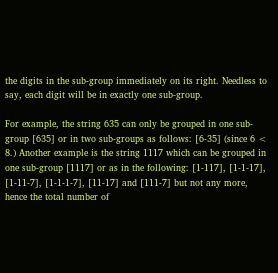the digits in the sub-group immediately on its right. Needless to say, each digit will be in exactly one sub-group.

For example, the string 635 can only be grouped in one sub-group [635] or in two sub-groups as follows: [6-35] (since 6 < 8.) Another example is the string 1117 which can be grouped in one sub-group [1117] or as in the following: [1-117], [1-1-17], [1-11-7], [1-1-1-7], [11-17] and [111-7] but not any more, hence the total number of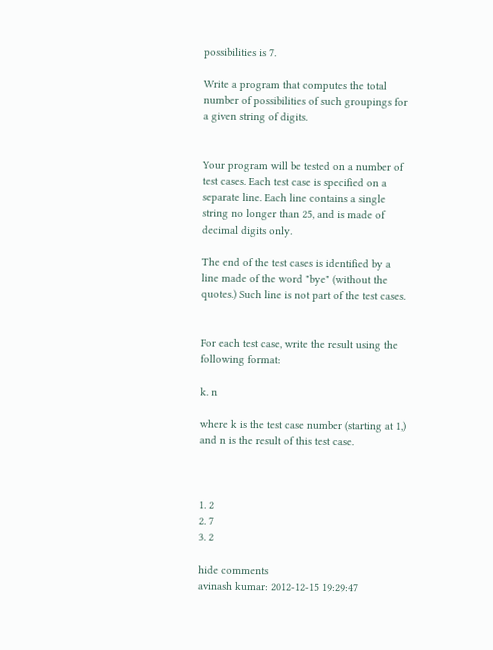possibilities is 7.

Write a program that computes the total number of possibilities of such groupings for a given string of digits.


Your program will be tested on a number of test cases. Each test case is specified on a separate line. Each line contains a single string no longer than 25, and is made of decimal digits only.

The end of the test cases is identified by a line made of the word "bye" (without the quotes.) Such line is not part of the test cases.


For each test case, write the result using the following format:

k. n

where k is the test case number (starting at 1,) and n is the result of this test case.



1. 2
2. 7
3. 2

hide comments
avinash kumar: 2012-12-15 19:29:47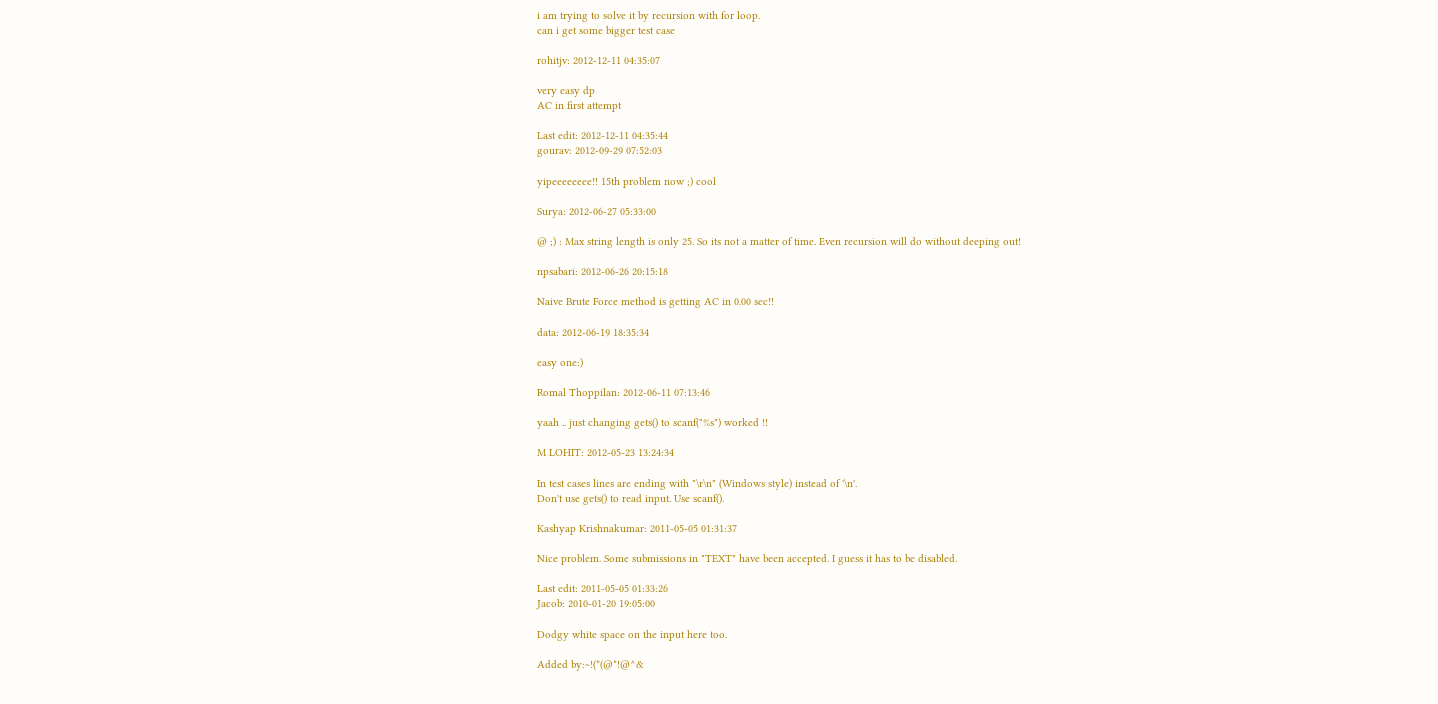i am trying to solve it by recursion with for loop.
can i get some bigger test case

rohitjv: 2012-12-11 04:35:07

very easy dp
AC in first attempt

Last edit: 2012-12-11 04:35:44
gourav: 2012-09-29 07:52:03

yipeeeeeeee!! 15th problem now ;) cool

Surya: 2012-06-27 05:33:00

@ ;) : Max string length is only 25. So its not a matter of time. Even recursion will do without deeping out!

npsabari: 2012-06-26 20:15:18

Naive Brute Force method is getting AC in 0.00 sec!!

data: 2012-06-19 18:35:34

easy one:)

Romal Thoppilan: 2012-06-11 07:13:46

yaah .. just changing gets() to scanf("%s") worked !!

M LOHIT: 2012-05-23 13:24:34

In test cases lines are ending with "\r\n" (Windows style) instead of '\n'.
Don't use gets() to read input. Use scanf().

Kashyap Krishnakumar: 2011-05-05 01:31:37

Nice problem. Some submissions in "TEXT" have been accepted. I guess it has to be disabled.

Last edit: 2011-05-05 01:33:26
Jacob: 2010-01-20 19:05:00

Dodgy white space on the input here too.

Added by:~!(*(@*!@^&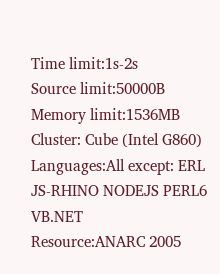Time limit:1s-2s
Source limit:50000B
Memory limit:1536MB
Cluster: Cube (Intel G860)
Languages:All except: ERL JS-RHINO NODEJS PERL6 VB.NET
Resource:ANARC 2005